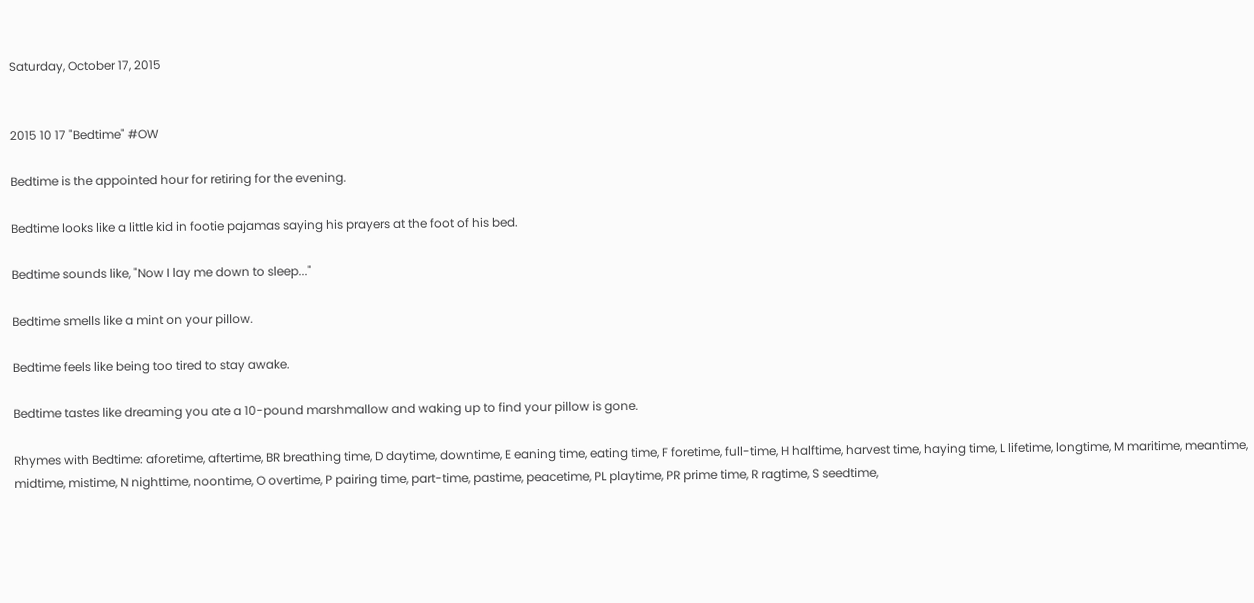Saturday, October 17, 2015


2015 10 17 "Bedtime" #OW

Bedtime is the appointed hour for retiring for the evening.

Bedtime looks like a little kid in footie pajamas saying his prayers at the foot of his bed.

Bedtime sounds like, "Now I lay me down to sleep..."

Bedtime smells like a mint on your pillow.

Bedtime feels like being too tired to stay awake.

Bedtime tastes like dreaming you ate a 10-pound marshmallow and waking up to find your pillow is gone.

Rhymes with Bedtime: aforetime, aftertime, BR breathing time, D daytime, downtime, E eaning time, eating time, F foretime, full-time, H halftime, harvest time, haying time, L lifetime, longtime, M maritime, meantime, midtime, mistime, N nighttime, noontime, O overtime, P pairing time, part-time, pastime, peacetime, PL playtime, PR prime time, R ragtime, S seedtime,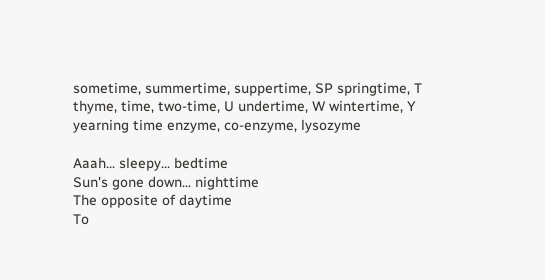sometime, summertime, suppertime, SP springtime, T thyme, time, two-time, U undertime, W wintertime, Y yearning time enzyme, co-enzyme, lysozyme

Aaah... sleepy... bedtime
Sun's gone down... nighttime
The opposite of daytime
To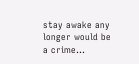stay awake any longer would be a crime...